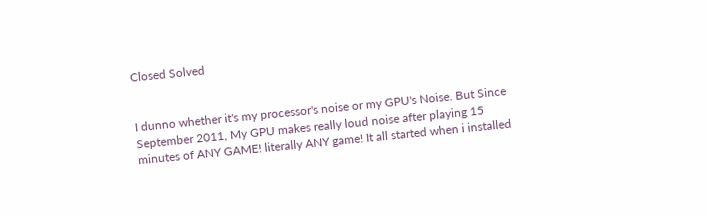Closed Solved


I dunno whether it's my processor's noise or my GPU's Noise. But Since September 2011, My GPU makes really loud noise after playing 15 minutes of ANY GAME! literally ANY game! It all started when i installed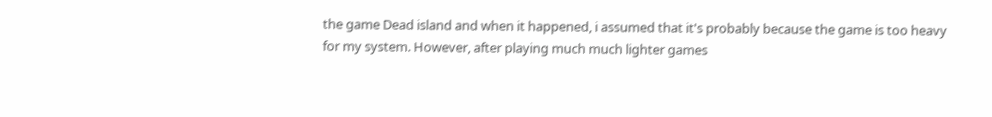the game Dead island and when it happened, i assumed that it's probably because the game is too heavy for my system. However, after playing much much lighter games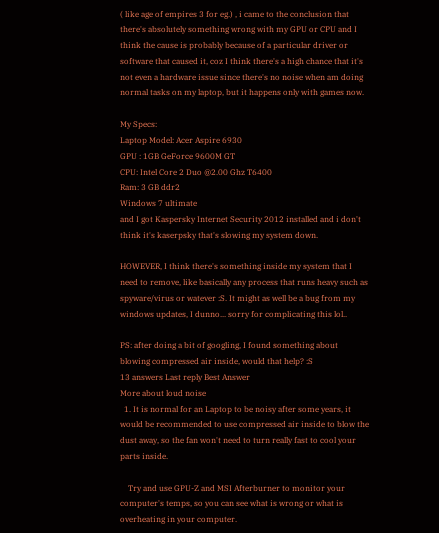( like age of empires 3 for eg.) , i came to the conclusion that there's absolutely something wrong with my GPU or CPU and I think the cause is probably because of a particular driver or software that caused it, coz I think there's a high chance that it's not even a hardware issue since there's no noise when am doing normal tasks on my laptop, but it happens only with games now.

My Specs:
Laptop Model: Acer Aspire 6930
GPU : 1GB GeForce 9600M GT
CPU: Intel Core 2 Duo @2.00 Ghz T6400
Ram: 3 GB ddr2
Windows 7 ultimate
and I got Kaspersky Internet Security 2012 installed and i don't think it's kaserpsky that's slowing my system down.

HOWEVER, I think there's something inside my system that I need to remove, like basically any process that runs heavy such as spyware/virus or watever :S. It might as well be a bug from my windows updates, I dunno... sorry for complicating this lol..

PS: after doing a bit of googling, I found something about blowing compressed air inside, would that help? :S
13 answers Last reply Best Answer
More about loud noise
  1. It is normal for an Laptop to be noisy after some years, it would be recommended to use compressed air inside to blow the dust away, so the fan won't need to turn really fast to cool your parts inside.

    Try and use GPU-Z and MSI Afterburner to monitor your computer's temps, so you can see what is wrong or what is overheating in your computer.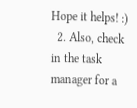Hope it helps! :)
  2. Also, check in the task manager for a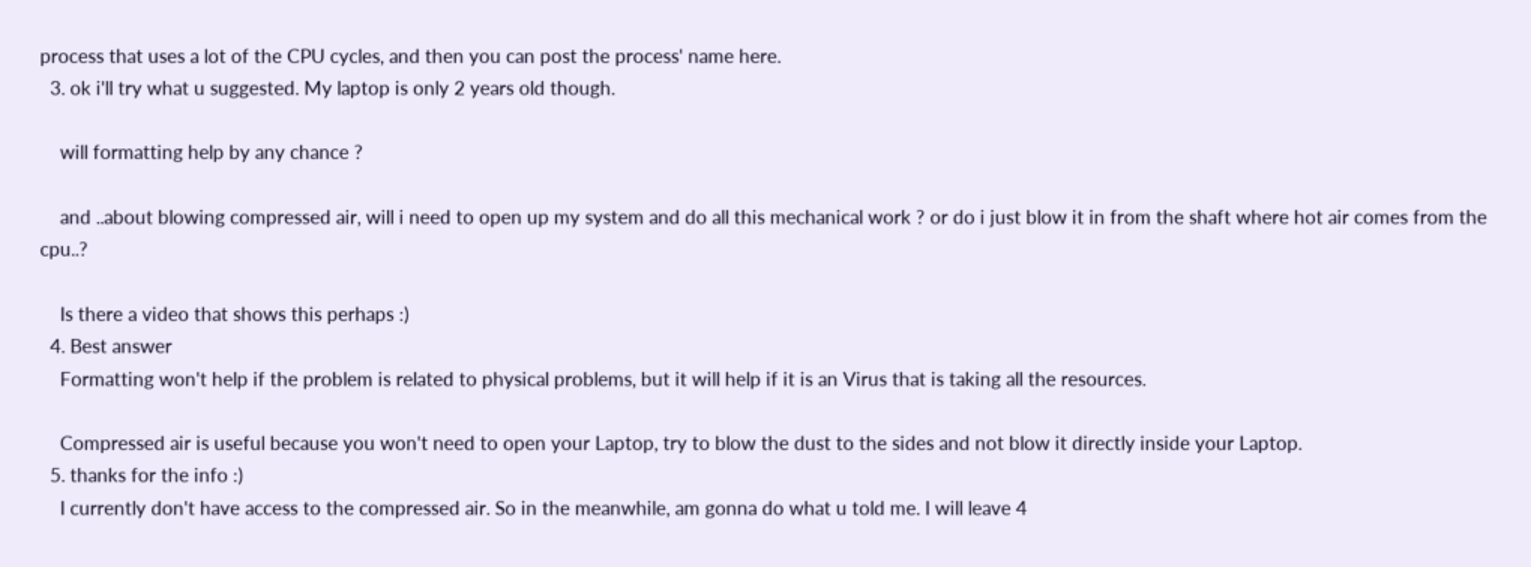process that uses a lot of the CPU cycles, and then you can post the process' name here.
  3. ok i'll try what u suggested. My laptop is only 2 years old though.

    will formatting help by any chance ?

    and ..about blowing compressed air, will i need to open up my system and do all this mechanical work ? or do i just blow it in from the shaft where hot air comes from the cpu..?

    Is there a video that shows this perhaps :)
  4. Best answer
    Formatting won't help if the problem is related to physical problems, but it will help if it is an Virus that is taking all the resources.

    Compressed air is useful because you won't need to open your Laptop, try to blow the dust to the sides and not blow it directly inside your Laptop.
  5. thanks for the info :)
    I currently don't have access to the compressed air. So in the meanwhile, am gonna do what u told me. I will leave 4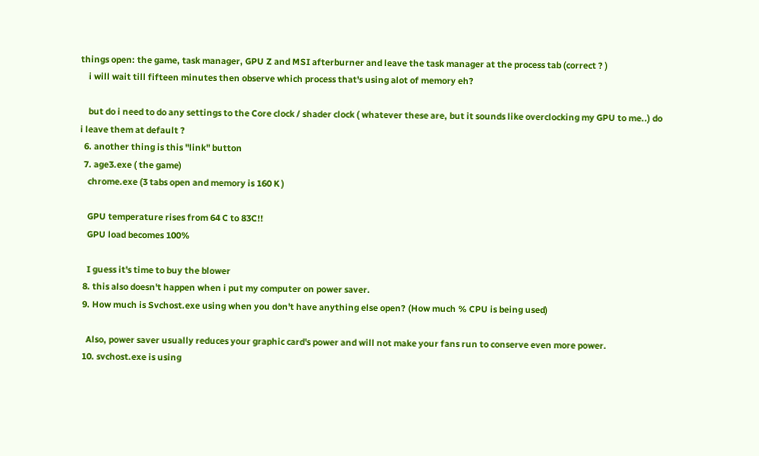things open: the game, task manager, GPU Z and MSI afterburner and leave the task manager at the process tab (correct ? )
    i will wait till fifteen minutes then observe which process that's using alot of memory eh?

    but do i need to do any settings to the Core clock / shader clock ( whatever these are, but it sounds like overclocking my GPU to me..) do i leave them at default ?
  6. another thing is this "link" button
  7. age3.exe ( the game)
    chrome.exe (3 tabs open and memory is 160 K )

    GPU temperature rises from 64 C to 83C!!
    GPU load becomes 100%

    I guess it's time to buy the blower
  8. this also doesn't happen when i put my computer on power saver.
  9. How much is Svchost.exe using when you don't have anything else open? (How much % CPU is being used)

    Also, power saver usually reduces your graphic card's power and will not make your fans run to conserve even more power.
  10. svchost.exe is using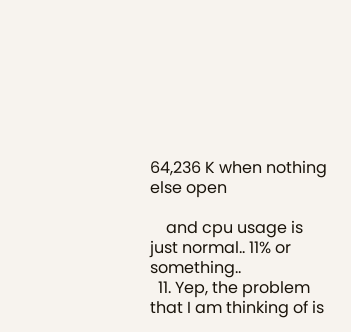64,236 K when nothing else open

    and cpu usage is just normal.. 11% or something..
  11. Yep, the problem that I am thinking of is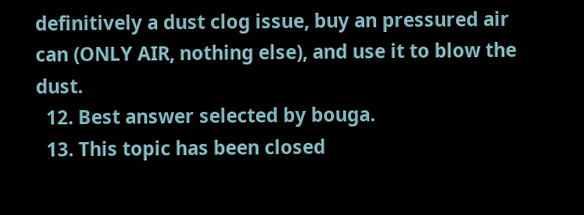definitively a dust clog issue, buy an pressured air can (ONLY AIR, nothing else), and use it to blow the dust.
  12. Best answer selected by bouga.
  13. This topic has been closed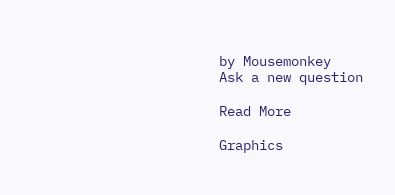by Mousemonkey
Ask a new question

Read More

Graphics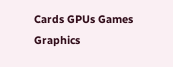Cards GPUs Games Graphics